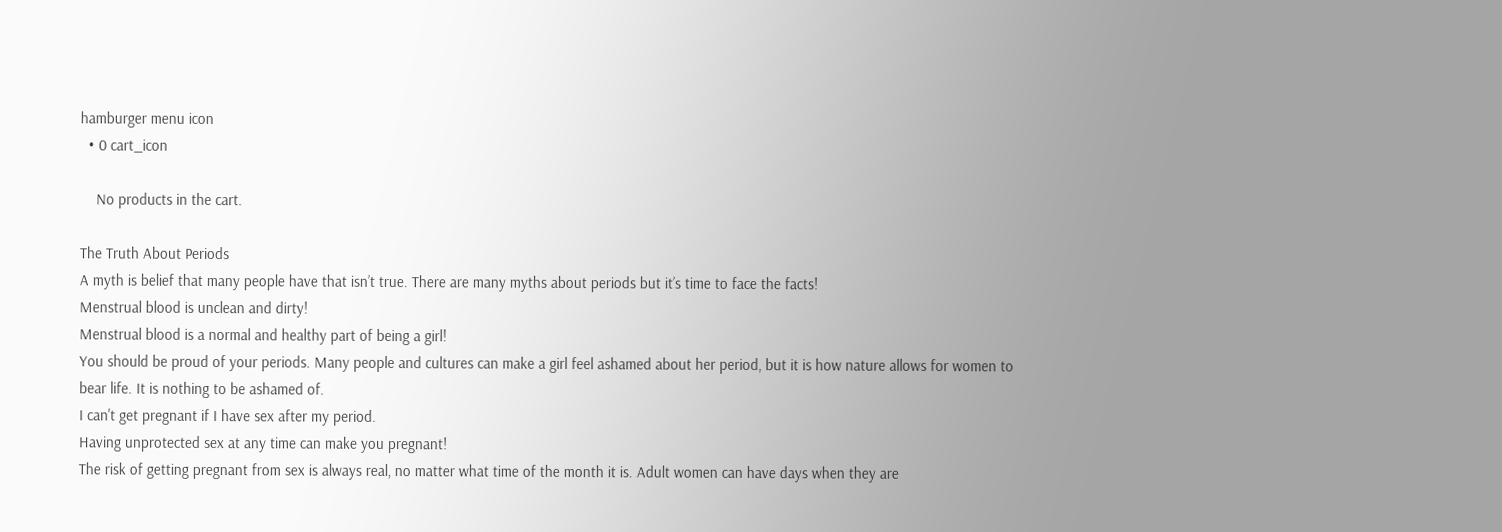hamburger menu icon
  • 0 cart_icon

    No products in the cart.

The Truth About Periods
A myth is belief that many people have that isn’t true. There are many myths about periods but it’s time to face the facts!
Menstrual blood is unclean and dirty!
Menstrual blood is a normal and healthy part of being a girl!
You should be proud of your periods. Many people and cultures can make a girl feel ashamed about her period, but it is how nature allows for women to bear life. It is nothing to be ashamed of.
I can't get pregnant if I have sex after my period.
Having unprotected sex at any time can make you pregnant!
The risk of getting pregnant from sex is always real, no matter what time of the month it is. Adult women can have days when they are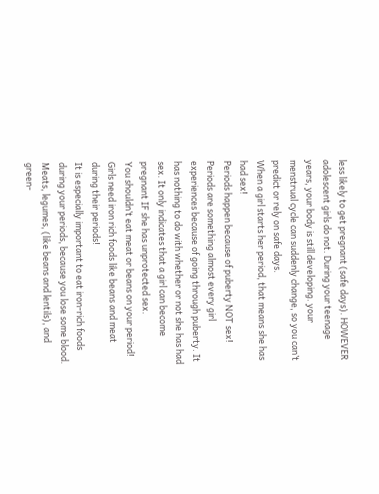less likely to get pregnant (safe days). HOWEVER adolescent girls do not. During your teenage years, your body is still developing. your menstrual cycle can suddenly change, so you can’t predict or rely on safe days.
When a girl starts her period, that means she has had sex!
Periods happen because of puberty NOT sex!
Periods are something almost every girl experiences because of going through puberty. It has nothing to do with whether or not she has had sex. It only indicates that a girl can become pregnant IF she has unprotected sex.
You shouldn’t eat meat or beans on your period!
Girls need iron rich foods like beans and meat during their periods!
It is especially important to eat iron-rich foods during your periods, because you lose some blood. Meats, legumes, (like beans and lentils), and green-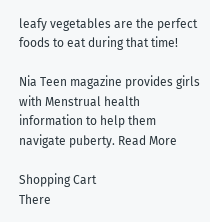leafy vegetables are the perfect foods to eat during that time!

Nia Teen magazine provides girls with Menstrual health information to help them navigate puberty. Read More

Shopping Cart
There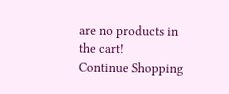are no products in the cart!
Continue Shopping